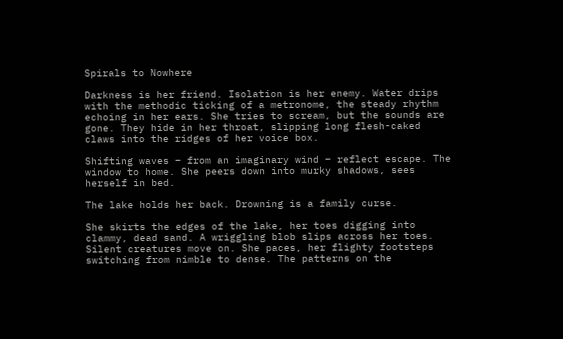Spirals to Nowhere

Darkness is her friend. Isolation is her enemy. Water drips with the methodic ticking of a metronome, the steady rhythm echoing in her ears. She tries to scream, but the sounds are gone. They hide in her throat, slipping long flesh-caked claws into the ridges of her voice box.

Shifting waves – from an imaginary wind – reflect escape. The window to home. She peers down into murky shadows, sees herself in bed.

The lake holds her back. Drowning is a family curse.

She skirts the edges of the lake, her toes digging into clammy, dead sand. A wriggling blob slips across her toes. Silent creatures move on. She paces, her flighty footsteps switching from nimble to dense. The patterns on the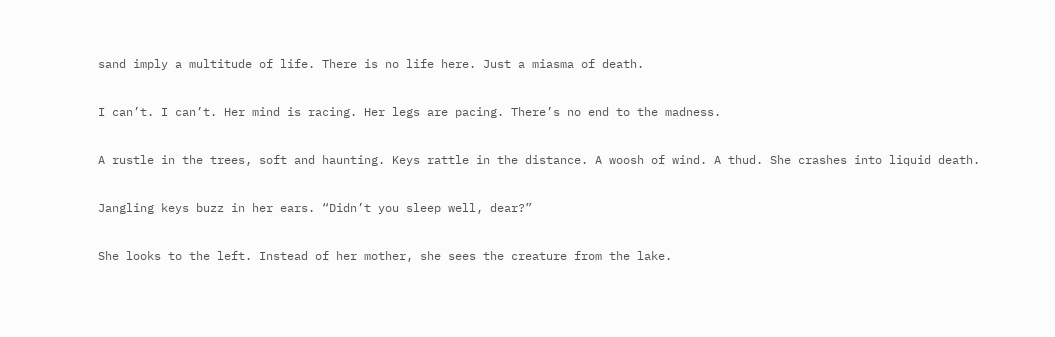sand imply a multitude of life. There is no life here. Just a miasma of death.

I can’t. I can’t. Her mind is racing. Her legs are pacing. There’s no end to the madness.

A rustle in the trees, soft and haunting. Keys rattle in the distance. A woosh of wind. A thud. She crashes into liquid death.

Jangling keys buzz in her ears. “Didn’t you sleep well, dear?”

She looks to the left. Instead of her mother, she sees the creature from the lake.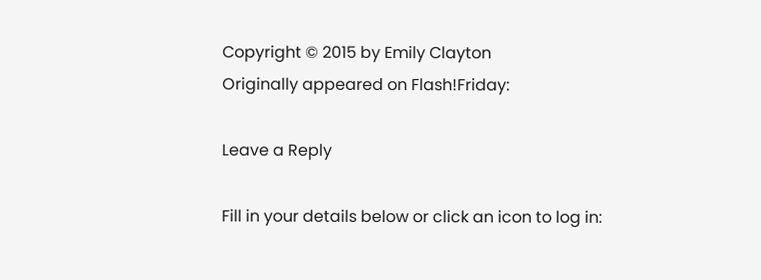Copyright © 2015 by Emily Clayton
Originally appeared on Flash!Friday:

Leave a Reply

Fill in your details below or click an icon to log in: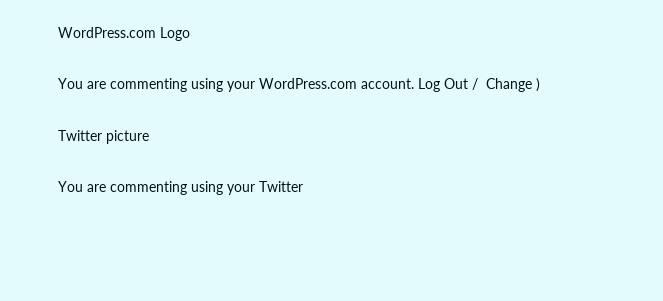WordPress.com Logo

You are commenting using your WordPress.com account. Log Out /  Change )

Twitter picture

You are commenting using your Twitter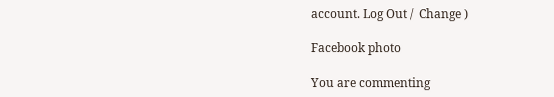account. Log Out /  Change )

Facebook photo

You are commenting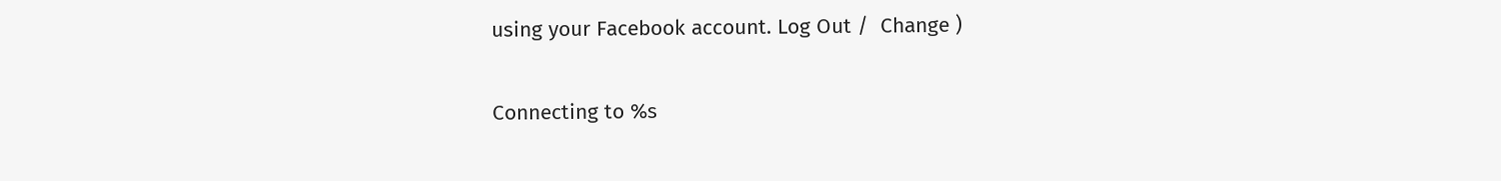using your Facebook account. Log Out /  Change )

Connecting to %s